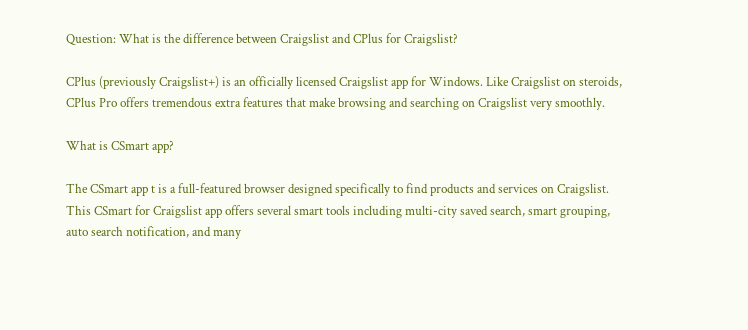Question: What is the difference between Craigslist and CPlus for Craigslist?

CPlus (previously Craigslist+) is an officially licensed Craigslist app for Windows. Like Craigslist on steroids, CPlus Pro offers tremendous extra features that make browsing and searching on Craigslist very smoothly.

What is CSmart app?

The CSmart app t is a full-featured browser designed specifically to find products and services on Craigslist. This CSmart for Craigslist app offers several smart tools including multi-city saved search, smart grouping, auto search notification, and many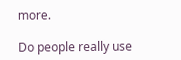more.

Do people really use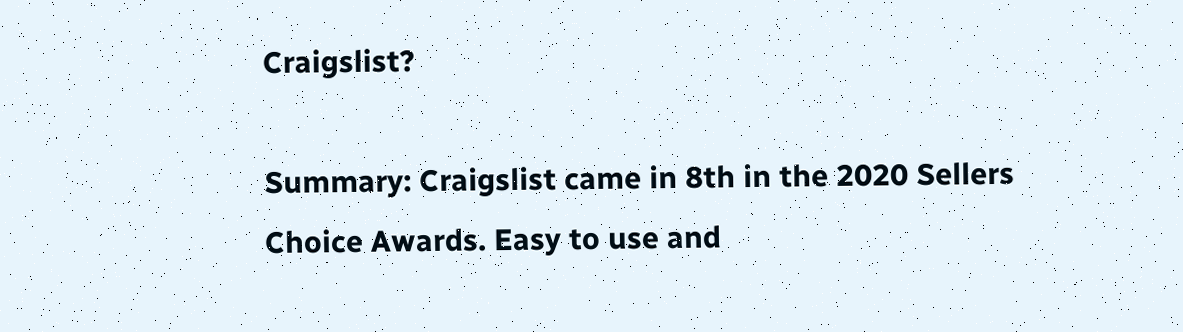Craigslist?

Summary: Craigslist came in 8th in the 2020 Sellers Choice Awards. Easy to use and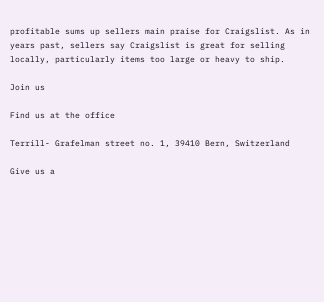profitable sums up sellers main praise for Craigslist. As in years past, sellers say Craigslist is great for selling locally, particularly items too large or heavy to ship.

Join us

Find us at the office

Terrill- Grafelman street no. 1, 39410 Bern, Switzerland

Give us a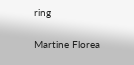ring

Martine Florea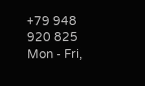+79 948 920 825
Mon - Fri,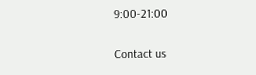9:00-21:00

Contact us